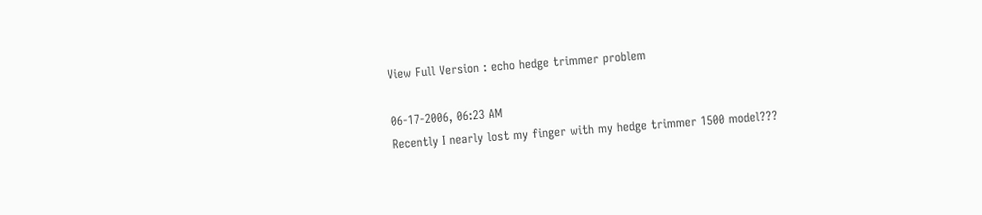View Full Version : echo hedge trimmer problem

06-17-2006, 06:23 AM
Recently I nearly lost my finger with my hedge trimmer 1500 model???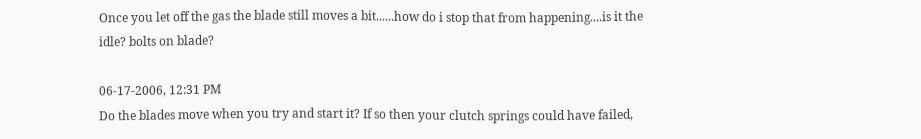Once you let off the gas the blade still moves a bit......how do i stop that from happening....is it the idle? bolts on blade?

06-17-2006, 12:31 PM
Do the blades move when you try and start it? If so then your clutch springs could have failed,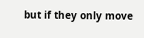but if they only move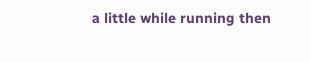a little while running then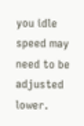you idle speed may need to be adjusted lower.